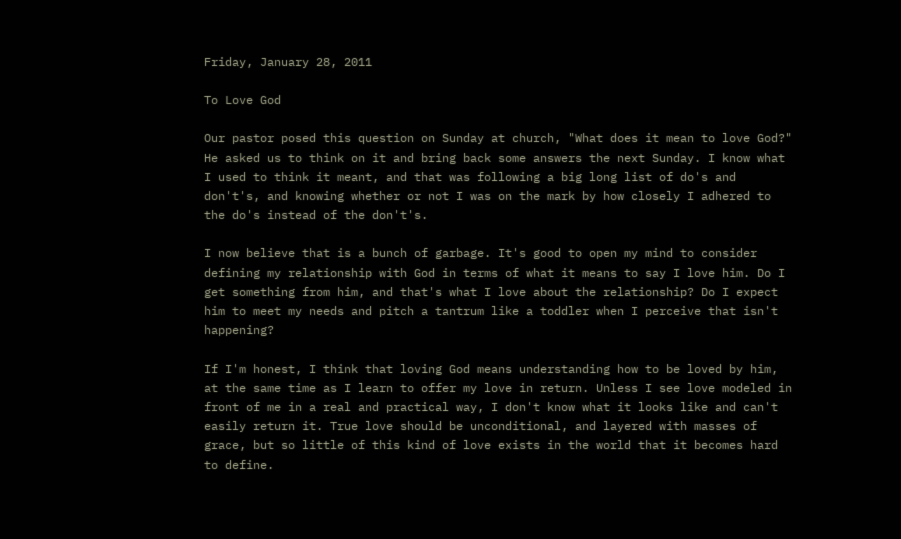Friday, January 28, 2011

To Love God

Our pastor posed this question on Sunday at church, "What does it mean to love God?" He asked us to think on it and bring back some answers the next Sunday. I know what I used to think it meant, and that was following a big long list of do's and don't's, and knowing whether or not I was on the mark by how closely I adhered to the do's instead of the don't's.

I now believe that is a bunch of garbage. It's good to open my mind to consider defining my relationship with God in terms of what it means to say I love him. Do I get something from him, and that's what I love about the relationship? Do I expect him to meet my needs and pitch a tantrum like a toddler when I perceive that isn't happening?

If I'm honest, I think that loving God means understanding how to be loved by him, at the same time as I learn to offer my love in return. Unless I see love modeled in front of me in a real and practical way, I don't know what it looks like and can't easily return it. True love should be unconditional, and layered with masses of grace, but so little of this kind of love exists in the world that it becomes hard to define.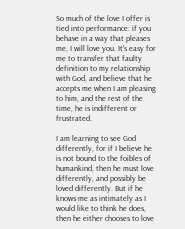So much of the love I offer is tied into performance: if you behave in a way that pleases me, I will love you. It's easy for me to transfer that faulty definition to my relationship with God, and believe that he accepts me when I am pleasing to him, and the rest of the time, he is indifferent or frustrated.

I am learning to see God differently, for if I believe he is not bound to the foibles of humankind, then he must love differently, and possibly be loved differently. But if he knows me as intimately as I would like to think he does, then he either chooses to love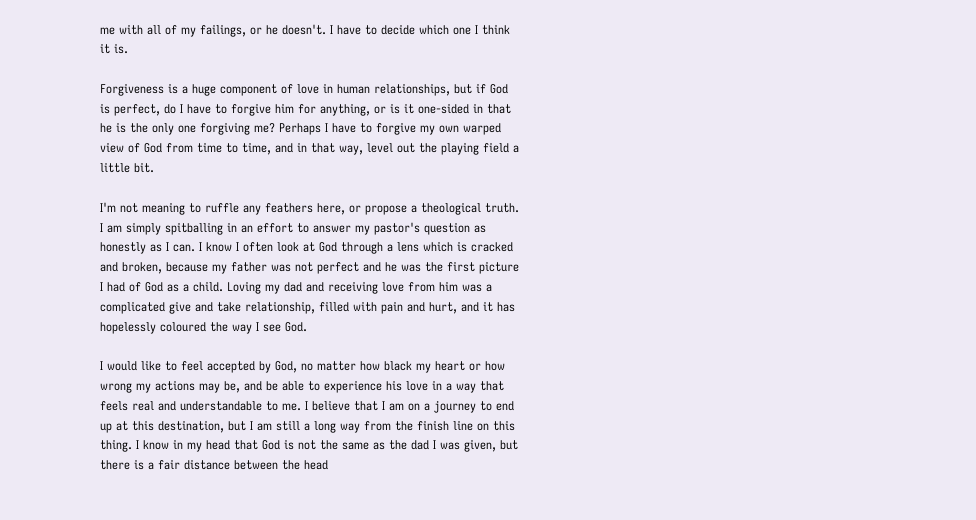me with all of my failings, or he doesn't. I have to decide which one I think it is.

Forgiveness is a huge component of love in human relationships, but if God is perfect, do I have to forgive him for anything, or is it one-sided in that he is the only one forgiving me? Perhaps I have to forgive my own warped view of God from time to time, and in that way, level out the playing field a little bit.

I'm not meaning to ruffle any feathers here, or propose a theological truth. I am simply spitballing in an effort to answer my pastor's question as honestly as I can. I know I often look at God through a lens which is cracked and broken, because my father was not perfect and he was the first picture I had of God as a child. Loving my dad and receiving love from him was a complicated give and take relationship, filled with pain and hurt, and it has hopelessly coloured the way I see God.

I would like to feel accepted by God, no matter how black my heart or how wrong my actions may be, and be able to experience his love in a way that feels real and understandable to me. I believe that I am on a journey to end up at this destination, but I am still a long way from the finish line on this thing. I know in my head that God is not the same as the dad I was given, but there is a fair distance between the head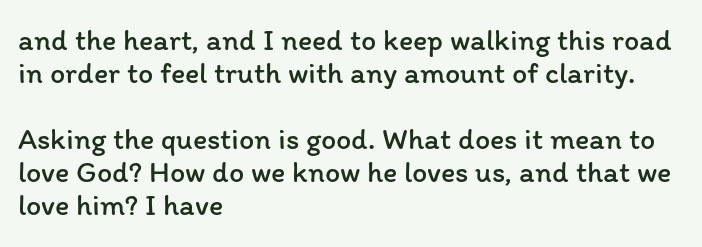and the heart, and I need to keep walking this road in order to feel truth with any amount of clarity.

Asking the question is good. What does it mean to love God? How do we know he loves us, and that we love him? I have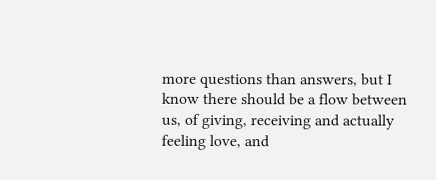more questions than answers, but I know there should be a flow between us, of giving, receiving and actually feeling love, and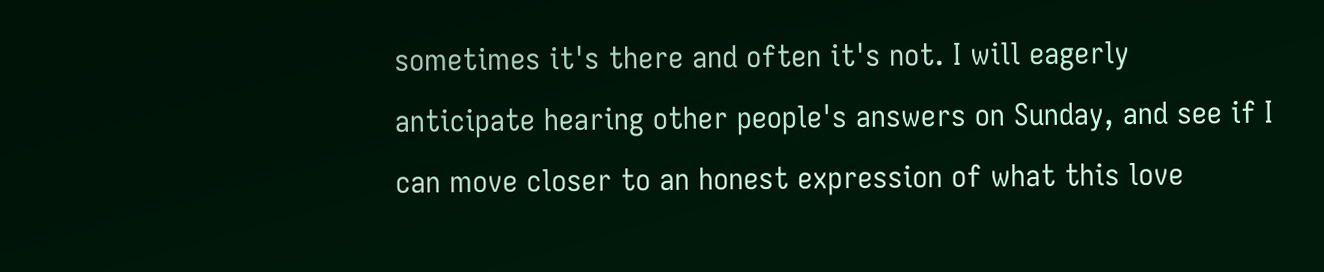sometimes it's there and often it's not. I will eagerly anticipate hearing other people's answers on Sunday, and see if I can move closer to an honest expression of what this love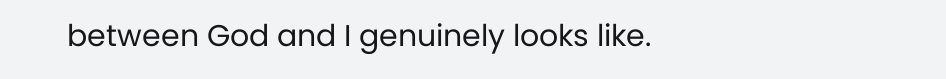between God and I genuinely looks like.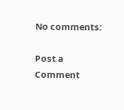No comments:

Post a Comment